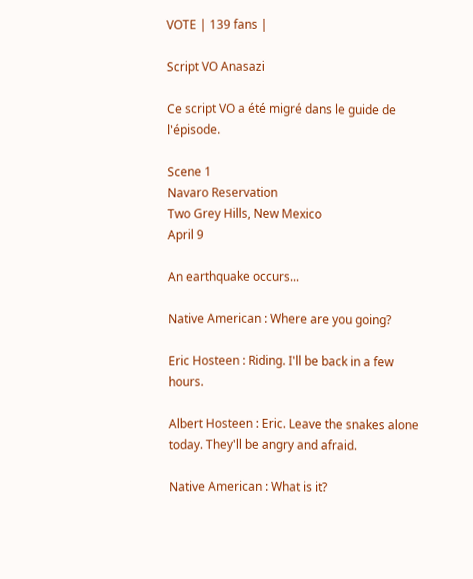VOTE | 139 fans |

Script VO Anasazi

Ce script VO a été migré dans le guide de l'épisode.

Scene 1
Navaro Reservation
Two Grey Hills, New Mexico
April 9

An earthquake occurs...

Native American : Where are you going?

Eric Hosteen : Riding. I'll be back in a few hours.

Albert Hosteen : Eric. Leave the snakes alone today. They'll be angry and afraid.

Native American : What is it?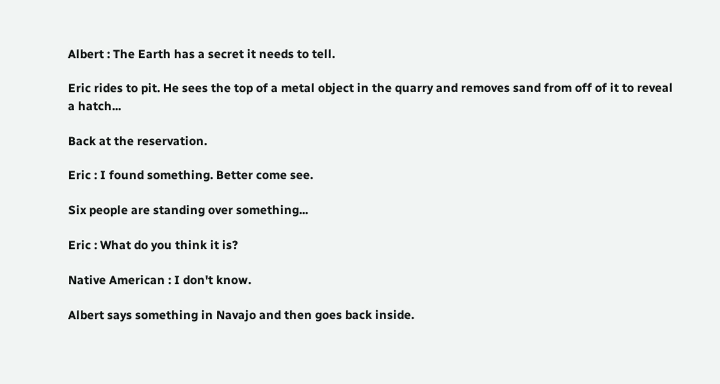Albert : The Earth has a secret it needs to tell.

Eric rides to pit. He sees the top of a metal object in the quarry and removes sand from off of it to reveal a hatch...

Back at the reservation.

Eric : I found something. Better come see.

Six people are standing over something...

Eric : What do you think it is?

Native American : I don't know.

Albert says something in Navajo and then goes back inside.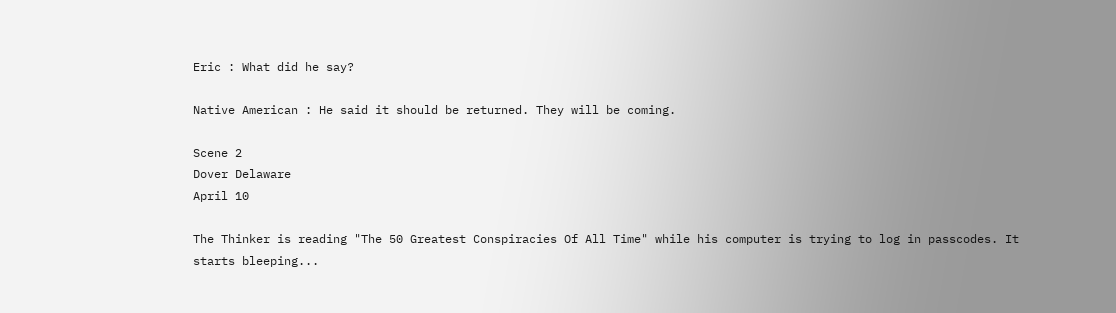Eric : What did he say?

Native American : He said it should be returned. They will be coming.

Scene 2
Dover Delaware
April 10

The Thinker is reading "The 50 Greatest Conspiracies Of All Time" while his computer is trying to log in passcodes. It starts bleeping...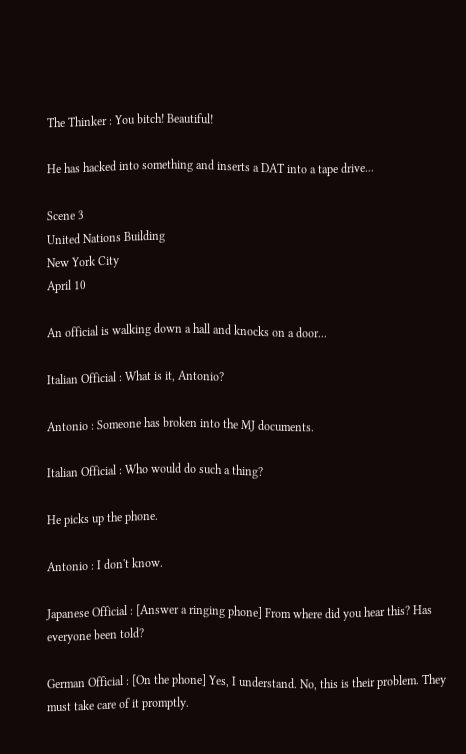The Thinker : You bitch! Beautiful!

He has hacked into something and inserts a DAT into a tape drive...

Scene 3
United Nations Building
New York City
April 10

An official is walking down a hall and knocks on a door...

Italian Official : What is it, Antonio?

Antonio : Someone has broken into the MJ documents.

Italian Official : Who would do such a thing?

He picks up the phone.

Antonio : I don't know.

Japanese Official : [Answer a ringing phone] From where did you hear this? Has everyone been told?

German Official : [On the phone] Yes, I understand. No, this is their problem. They must take care of it promptly.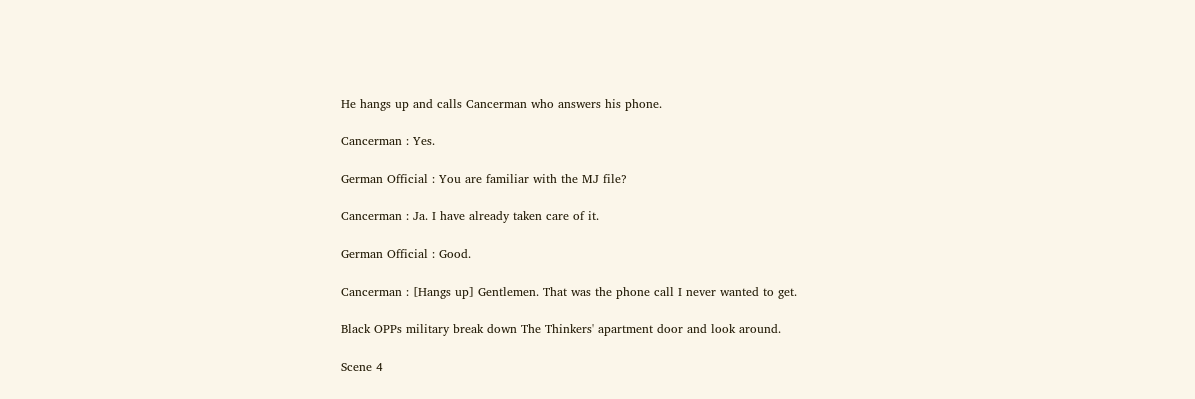He hangs up and calls Cancerman who answers his phone.

Cancerman : Yes.

German Official : You are familiar with the MJ file?

Cancerman : Ja. I have already taken care of it.

German Official : Good.

Cancerman : [Hangs up] Gentlemen. That was the phone call I never wanted to get.

Black OPPs military break down The Thinkers' apartment door and look around.

Scene 4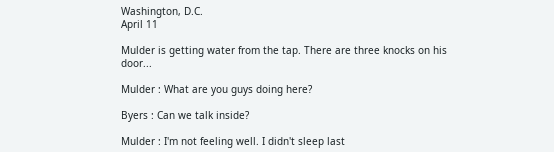Washington, D.C.
April 11

Mulder is getting water from the tap. There are three knocks on his door...

Mulder : What are you guys doing here?

Byers : Can we talk inside?

Mulder : I'm not feeling well. I didn't sleep last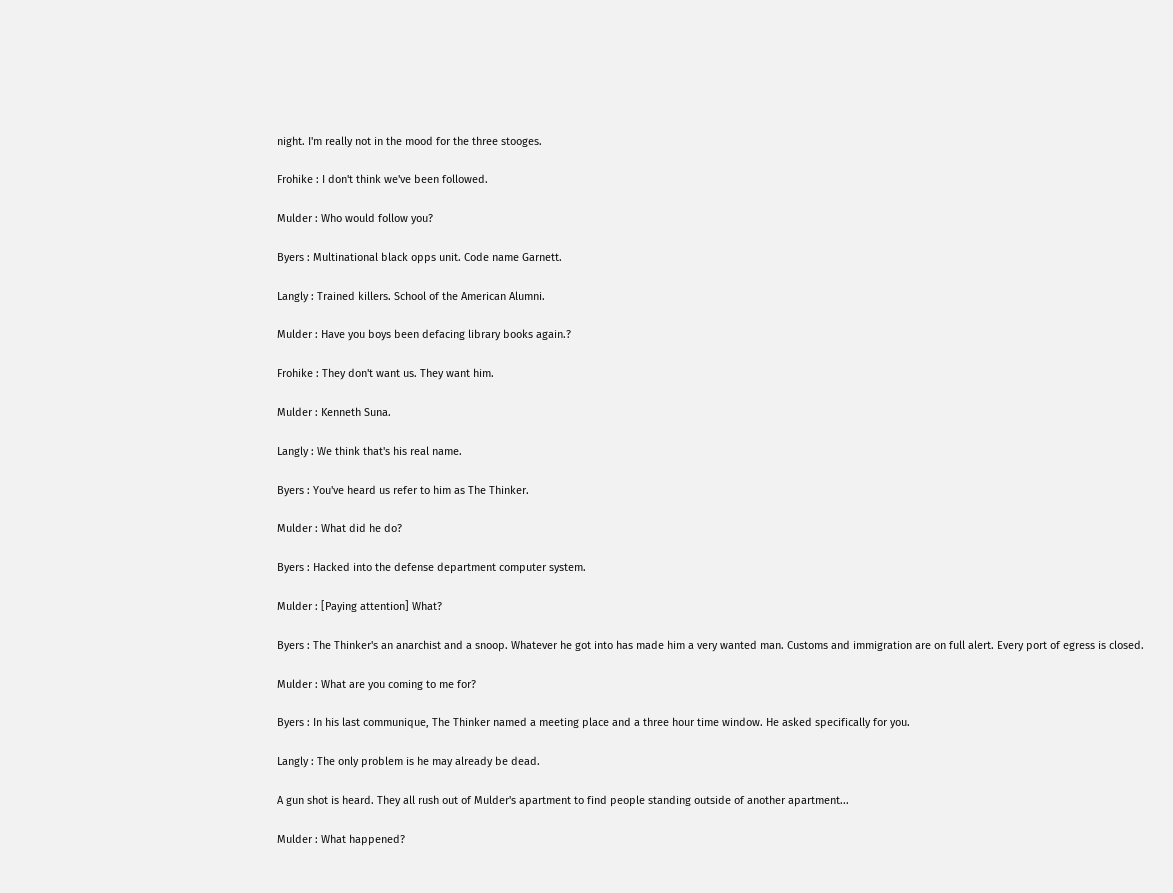night. I'm really not in the mood for the three stooges.

Frohike : I don't think we've been followed.

Mulder : Who would follow you?

Byers : Multinational black opps unit. Code name Garnett.

Langly : Trained killers. School of the American Alumni.

Mulder : Have you boys been defacing library books again.?

Frohike : They don't want us. They want him.

Mulder : Kenneth Suna.

Langly : We think that's his real name.

Byers : You've heard us refer to him as The Thinker.

Mulder : What did he do?

Byers : Hacked into the defense department computer system.

Mulder : [Paying attention] What?

Byers : The Thinker's an anarchist and a snoop. Whatever he got into has made him a very wanted man. Customs and immigration are on full alert. Every port of egress is closed.

Mulder : What are you coming to me for?

Byers : In his last communique, The Thinker named a meeting place and a three hour time window. He asked specifically for you.

Langly : The only problem is he may already be dead.

A gun shot is heard. They all rush out of Mulder's apartment to find people standing outside of another apartment...

Mulder : What happened?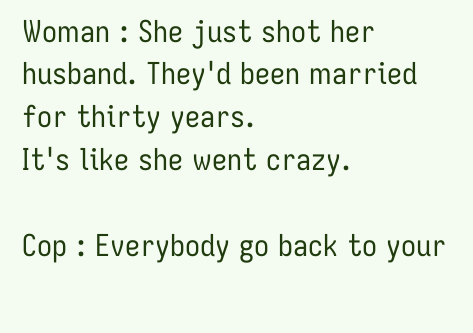Woman : She just shot her husband. They'd been married for thirty years.
It's like she went crazy.

Cop : Everybody go back to your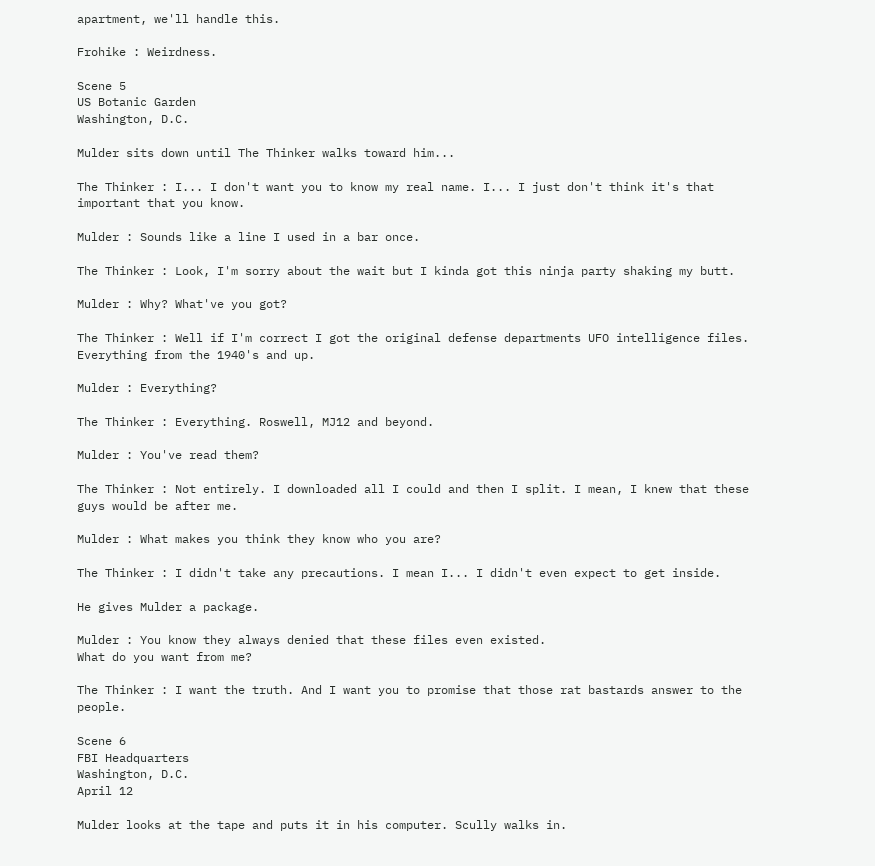apartment, we'll handle this.

Frohike : Weirdness.

Scene 5
US Botanic Garden
Washington, D.C.

Mulder sits down until The Thinker walks toward him...

The Thinker : I... I don't want you to know my real name. I... I just don't think it's that important that you know.

Mulder : Sounds like a line I used in a bar once.

The Thinker : Look, I'm sorry about the wait but I kinda got this ninja party shaking my butt.

Mulder : Why? What've you got?

The Thinker : Well if I'm correct I got the original defense departments UFO intelligence files. Everything from the 1940's and up.

Mulder : Everything?

The Thinker : Everything. Roswell, MJ12 and beyond.

Mulder : You've read them?

The Thinker : Not entirely. I downloaded all I could and then I split. I mean, I knew that these guys would be after me.

Mulder : What makes you think they know who you are?

The Thinker : I didn't take any precautions. I mean I... I didn't even expect to get inside.

He gives Mulder a package.

Mulder : You know they always denied that these files even existed.
What do you want from me?

The Thinker : I want the truth. And I want you to promise that those rat bastards answer to the people.

Scene 6
FBI Headquarters
Washington, D.C.
April 12

Mulder looks at the tape and puts it in his computer. Scully walks in.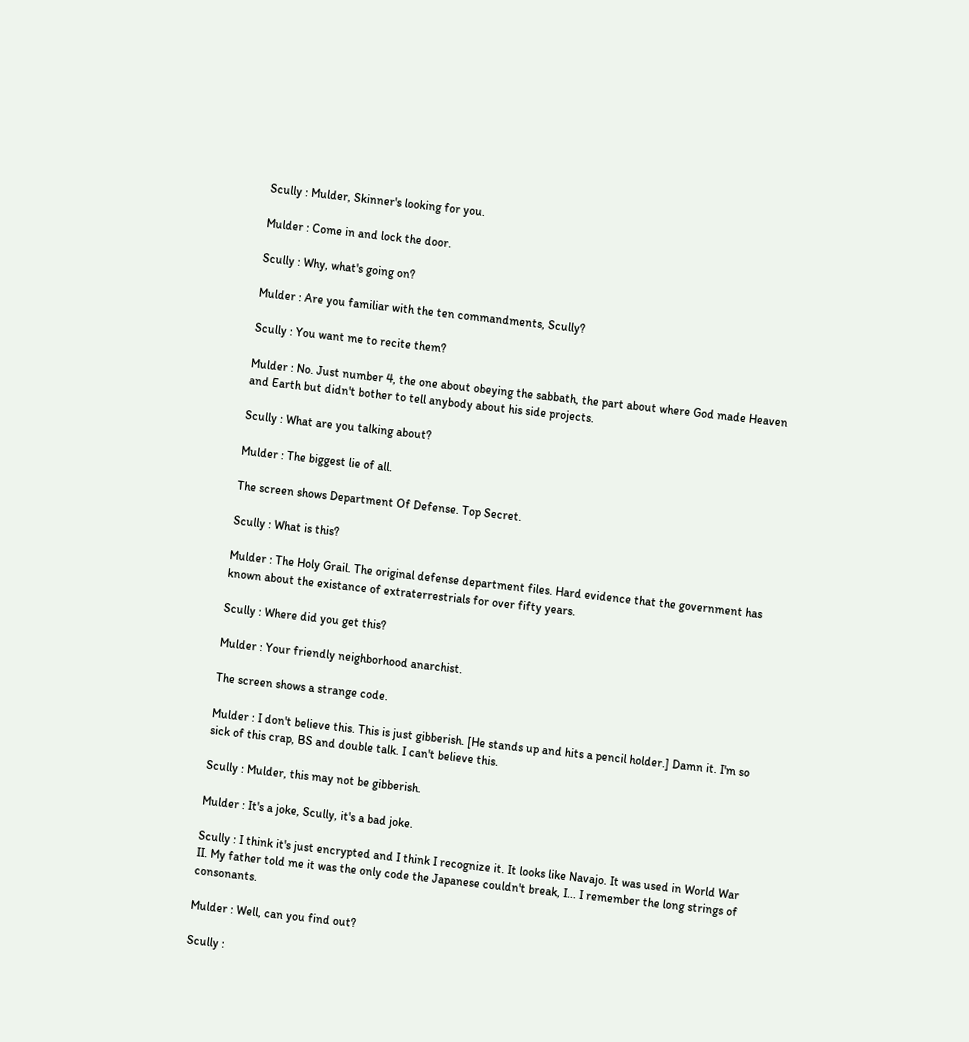Scully : Mulder, Skinner's looking for you.

Mulder : Come in and lock the door.

Scully : Why, what's going on?

Mulder : Are you familiar with the ten commandments, Scully?

Scully : You want me to recite them?

Mulder : No. Just number 4, the one about obeying the sabbath, the part about where God made Heaven and Earth but didn't bother to tell anybody about his side projects.

Scully : What are you talking about?

Mulder : The biggest lie of all.

The screen shows Department Of Defense. Top Secret.

Scully : What is this?

Mulder : The Holy Grail. The original defense department files. Hard evidence that the government has known about the existance of extraterrestrials for over fifty years.

Scully : Where did you get this?

Mulder : Your friendly neighborhood anarchist.

The screen shows a strange code.

Mulder : I don't believe this. This is just gibberish. [He stands up and hits a pencil holder.] Damn it. I'm so sick of this crap, BS and double talk. I can't believe this.

Scully : Mulder, this may not be gibberish.

Mulder : It's a joke, Scully, it's a bad joke.

Scully : I think it's just encrypted and I think I recognize it. It looks like Navajo. It was used in World War II. My father told me it was the only code the Japanese couldn't break, I... I remember the long strings of consonants.

Mulder : Well, can you find out?

Scully :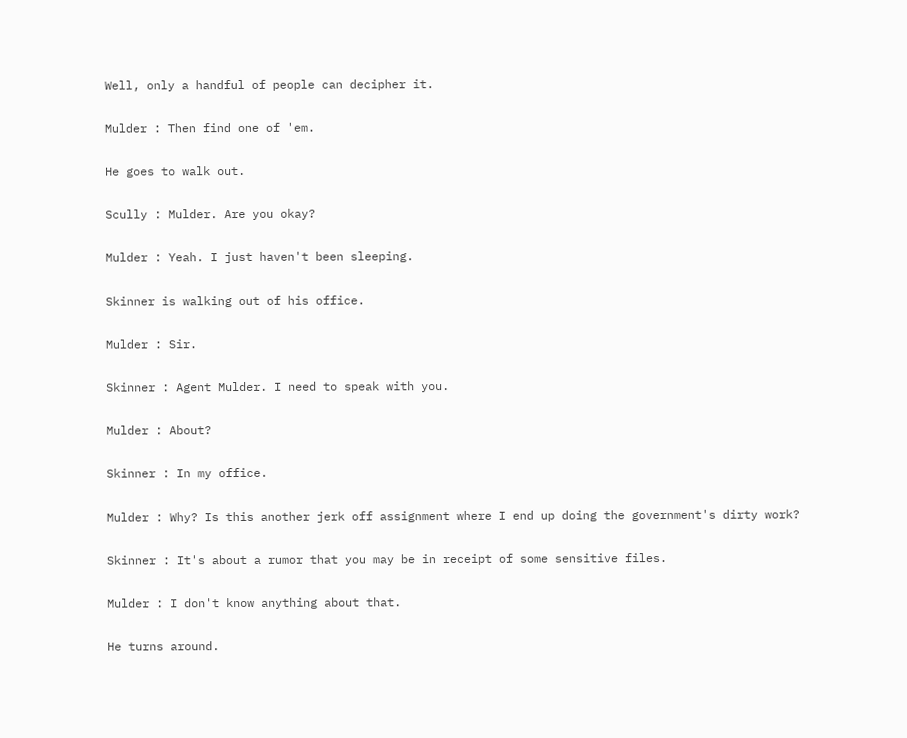Well, only a handful of people can decipher it.

Mulder : Then find one of 'em.

He goes to walk out.

Scully : Mulder. Are you okay?

Mulder : Yeah. I just haven't been sleeping.

Skinner is walking out of his office.

Mulder : Sir.

Skinner : Agent Mulder. I need to speak with you.

Mulder : About?

Skinner : In my office.

Mulder : Why? Is this another jerk off assignment where I end up doing the government's dirty work?

Skinner : It's about a rumor that you may be in receipt of some sensitive files.

Mulder : I don't know anything about that.

He turns around.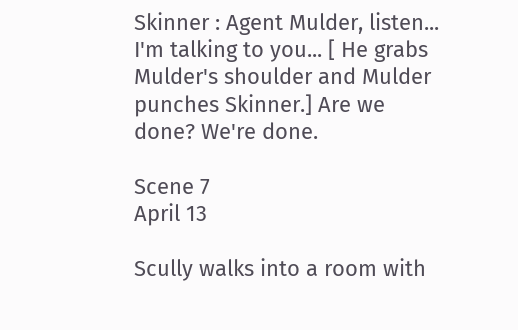Skinner : Agent Mulder, listen... I'm talking to you... [ He grabs Mulder's shoulder and Mulder punches Skinner.] Are we done? We're done.

Scene 7
April 13

Scully walks into a room with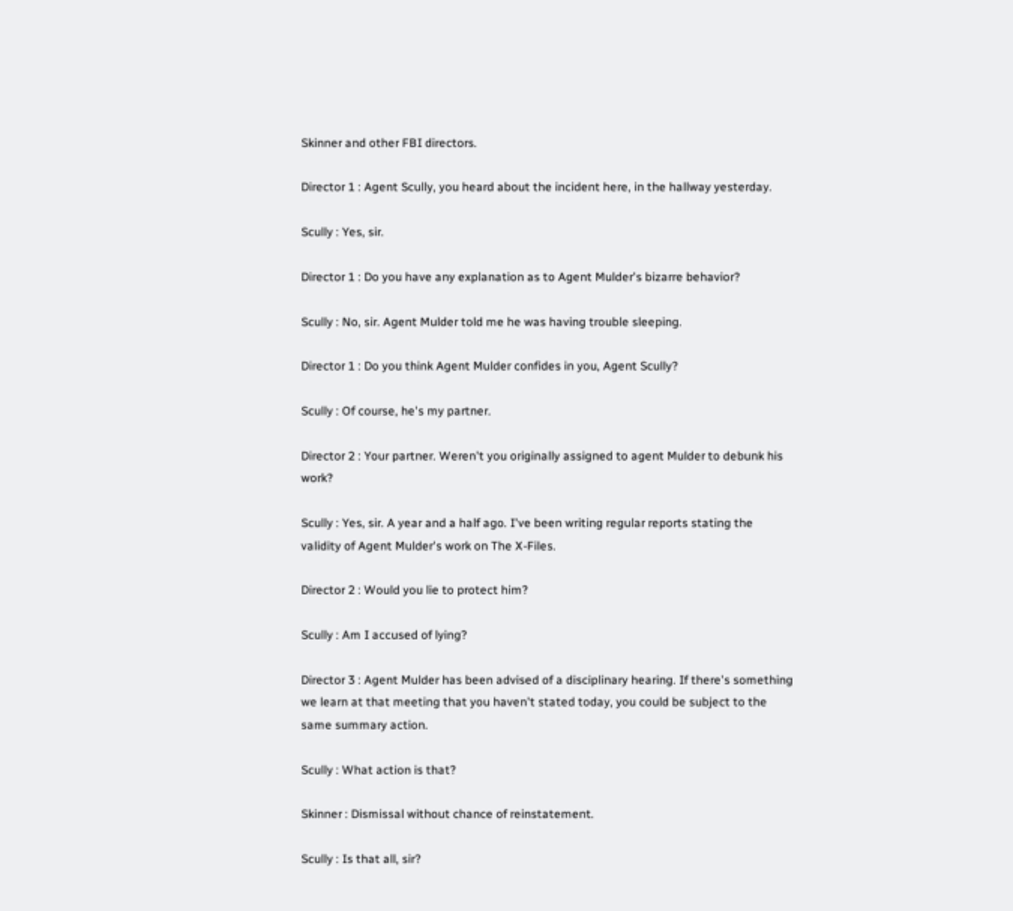Skinner and other FBI directors.

Director 1 : Agent Scully, you heard about the incident here, in the hallway yesterday.

Scully : Yes, sir.

Director 1 : Do you have any explanation as to Agent Mulder's bizarre behavior?

Scully : No, sir. Agent Mulder told me he was having trouble sleeping.

Director 1 : Do you think Agent Mulder confides in you, Agent Scully?

Scully : Of course, he's my partner.

Director 2 : Your partner. Weren't you originally assigned to agent Mulder to debunk his work?

Scully : Yes, sir. A year and a half ago. I've been writing regular reports stating the validity of Agent Mulder's work on The X-Files.

Director 2 : Would you lie to protect him?

Scully : Am I accused of lying?

Director 3 : Agent Mulder has been advised of a disciplinary hearing. If there's something we learn at that meeting that you haven't stated today, you could be subject to the same summary action.

Scully : What action is that?

Skinner : Dismissal without chance of reinstatement.

Scully : Is that all, sir?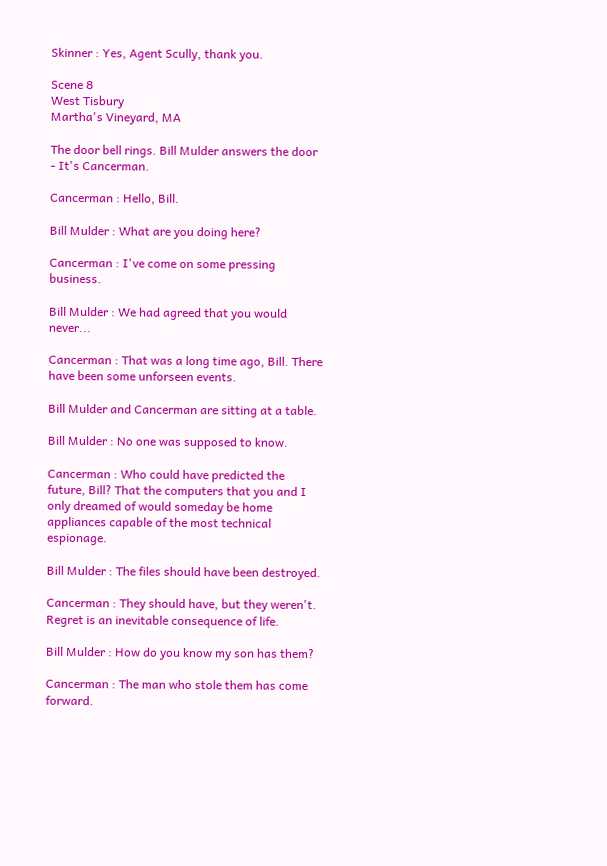Skinner : Yes, Agent Scully, thank you.

Scene 8
West Tisbury
Martha's Vineyard, MA

The door bell rings. Bill Mulder answers the door - It's Cancerman.

Cancerman : Hello, Bill.

Bill Mulder : What are you doing here?

Cancerman : I've come on some pressing business.

Bill Mulder : We had agreed that you would never...

Cancerman : That was a long time ago, Bill. There have been some unforseen events.

Bill Mulder and Cancerman are sitting at a table.

Bill Mulder : No one was supposed to know.

Cancerman : Who could have predicted the future, Bill? That the computers that you and I only dreamed of would someday be home appliances capable of the most technical espionage.

Bill Mulder : The files should have been destroyed.

Cancerman : They should have, but they weren't. Regret is an inevitable consequence of life.

Bill Mulder : How do you know my son has them?

Cancerman : The man who stole them has come forward.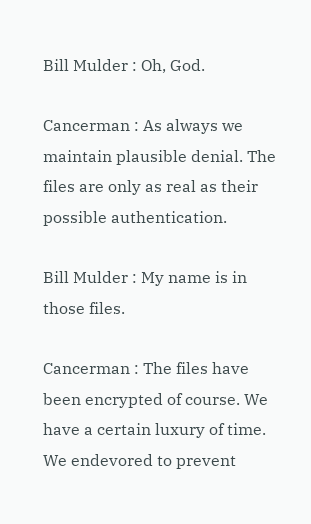Bill Mulder : Oh, God.

Cancerman : As always we maintain plausible denial. The files are only as real as their possible authentication.

Bill Mulder : My name is in those files.

Cancerman : The files have been encrypted of course. We have a certain luxury of time. We endevored to prevent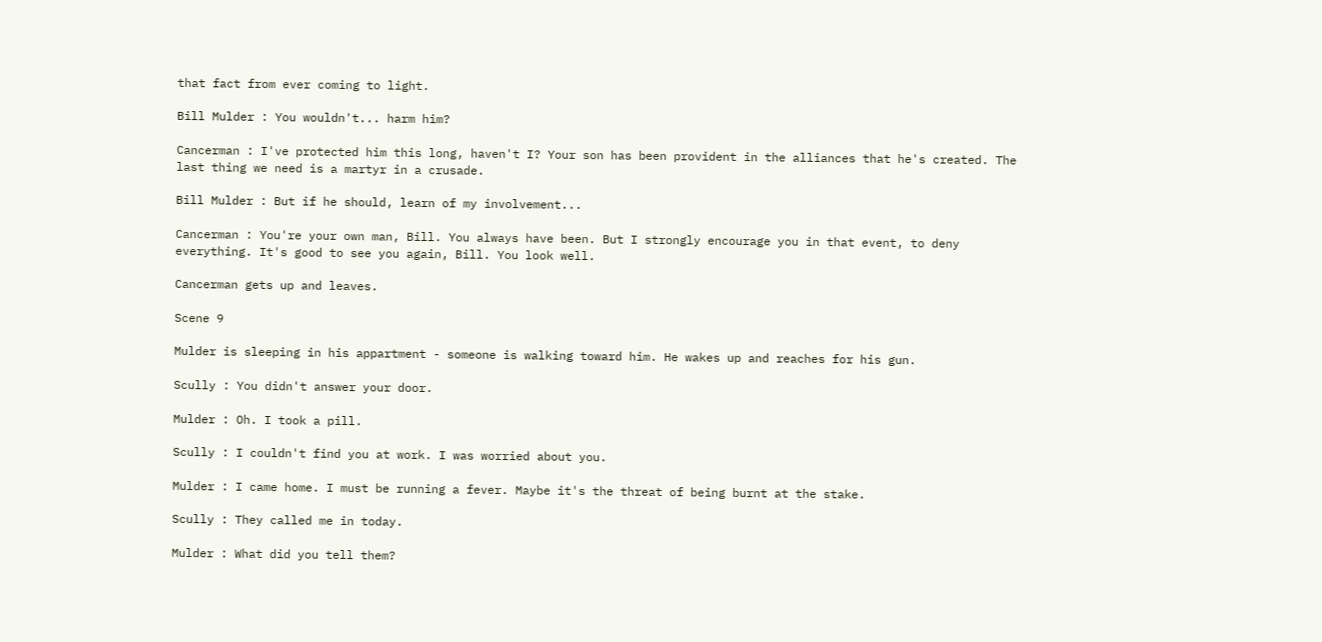that fact from ever coming to light.

Bill Mulder : You wouldn't... harm him?

Cancerman : I've protected him this long, haven't I? Your son has been provident in the alliances that he's created. The last thing we need is a martyr in a crusade.

Bill Mulder : But if he should, learn of my involvement...

Cancerman : You're your own man, Bill. You always have been. But I strongly encourage you in that event, to deny everything. It's good to see you again, Bill. You look well.

Cancerman gets up and leaves.

Scene 9

Mulder is sleeping in his appartment - someone is walking toward him. He wakes up and reaches for his gun.

Scully : You didn't answer your door.

Mulder : Oh. I took a pill.

Scully : I couldn't find you at work. I was worried about you.

Mulder : I came home. I must be running a fever. Maybe it's the threat of being burnt at the stake.

Scully : They called me in today.

Mulder : What did you tell them?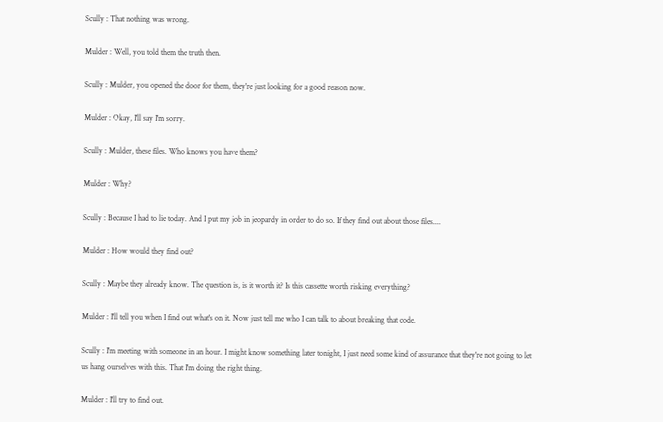Scully : That nothing was wrong.

Mulder : Well, you told them the truth then.

Scully : Mulder, you opened the door for them, they're just looking for a good reason now.

Mulder : Okay, I'll say I'm sorry.

Scully : Mulder, these files. Who knows you have them?

Mulder : Why?

Scully : Because I had to lie today. And I put my job in jeopardy in order to do so. If they find out about those files....

Mulder : How would they find out?

Scully : Maybe they already know. The question is, is it worth it? Is this cassette worth risking everything?

Mulder : I'll tell you when I find out what's on it. Now just tell me who I can talk to about breaking that code.

Scully : I'm meeting with someone in an hour. I might know something later tonight, I just need some kind of assurance that they're not going to let us hang ourselves with this. That I'm doing the right thing.

Mulder : I'll try to find out.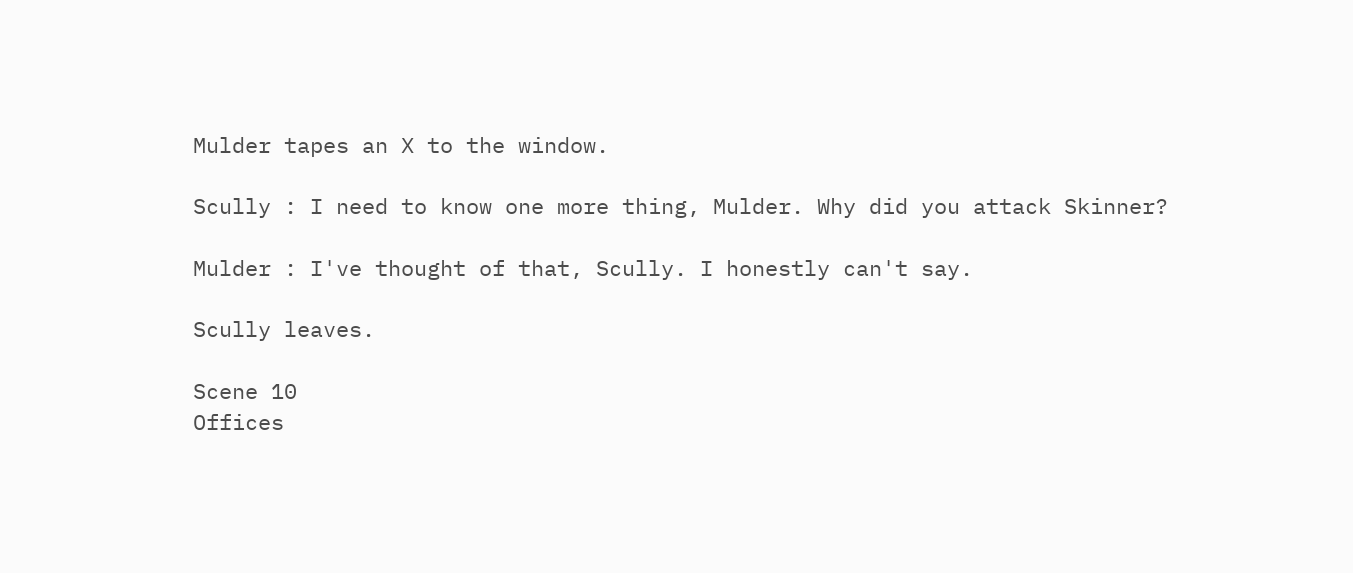Mulder tapes an X to the window.

Scully : I need to know one more thing, Mulder. Why did you attack Skinner?

Mulder : I've thought of that, Scully. I honestly can't say.

Scully leaves.

Scene 10
Offices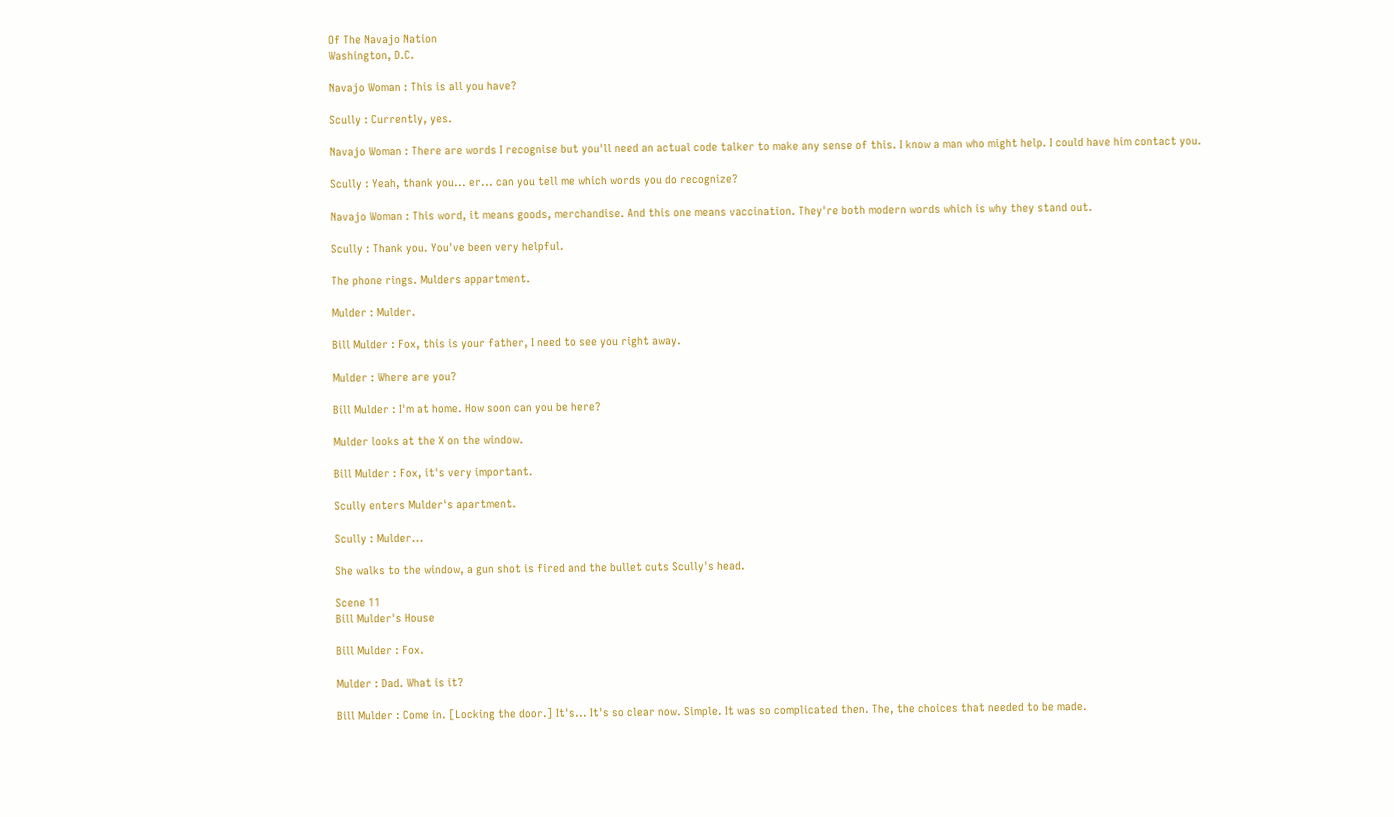Of The Navajo Nation
Washington, D.C.

Navajo Woman : This is all you have?

Scully : Currently, yes.

Navajo Woman : There are words I recognise but you'll need an actual code talker to make any sense of this. I know a man who might help. I could have him contact you.

Scully : Yeah, thank you... er... can you tell me which words you do recognize?

Navajo Woman : This word, it means goods, merchandise. And this one means vaccination. They're both modern words which is why they stand out.

Scully : Thank you. You've been very helpful.

The phone rings. Mulders appartment.

Mulder : Mulder.

Bill Mulder : Fox, this is your father, I need to see you right away.

Mulder : Where are you?

Bill Mulder : I'm at home. How soon can you be here?

Mulder looks at the X on the window.

Bill Mulder : Fox, it's very important.

Scully enters Mulder's apartment.

Scully : Mulder...

She walks to the window, a gun shot is fired and the bullet cuts Scully's head.

Scene 11
Bill Mulder's House

Bill Mulder : Fox.

Mulder : Dad. What is it?

Bill Mulder : Come in. [Locking the door.] It's... It's so clear now. Simple. It was so complicated then. The, the choices that needed to be made.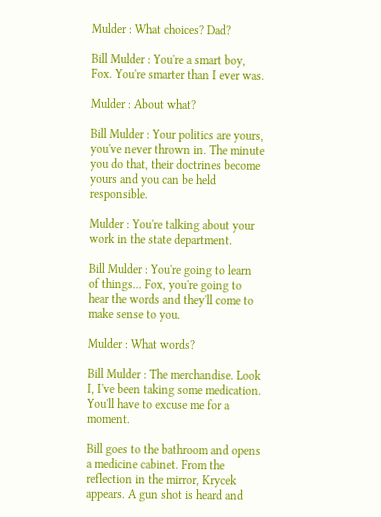Mulder : What choices? Dad?

Bill Mulder : You're a smart boy, Fox. You're smarter than I ever was.

Mulder : About what?

Bill Mulder : Your politics are yours, you've never thrown in. The minute you do that, their doctrines become yours and you can be held responsible.

Mulder : You're talking about your work in the state department.

Bill Mulder : You're going to learn of things... Fox, you're going to hear the words and they'll come to make sense to you.

Mulder : What words?

Bill Mulder : The merchandise. Look I, I've been taking some medication. You'll have to excuse me for a moment.

Bill goes to the bathroom and opens a medicine cabinet. From the reflection in the mirror, Krycek appears. A gun shot is heard and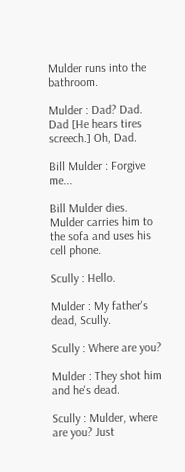Mulder runs into the bathroom.

Mulder : Dad? Dad. Dad [He hears tires screech.] Oh, Dad.

Bill Mulder : Forgive me...

Bill Mulder dies. Mulder carries him to the sofa and uses his cell phone.

Scully : Hello.

Mulder : My father's dead, Scully.

Scully : Where are you?

Mulder : They shot him and he's dead.

Scully : Mulder, where are you? Just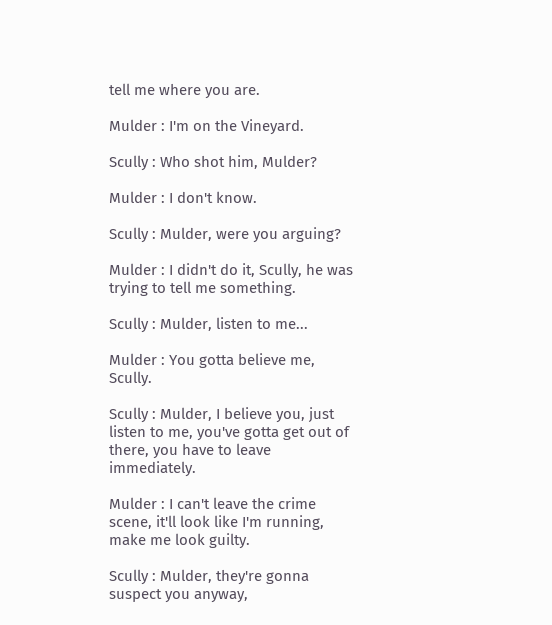tell me where you are.

Mulder : I'm on the Vineyard.

Scully : Who shot him, Mulder?

Mulder : I don't know.

Scully : Mulder, were you arguing?

Mulder : I didn't do it, Scully, he was trying to tell me something.

Scully : Mulder, listen to me...

Mulder : You gotta believe me, Scully.

Scully : Mulder, I believe you, just listen to me, you've gotta get out of there, you have to leave immediately.

Mulder : I can't leave the crime scene, it'll look like I'm running, make me look guilty.

Scully : Mulder, they're gonna suspect you anyway,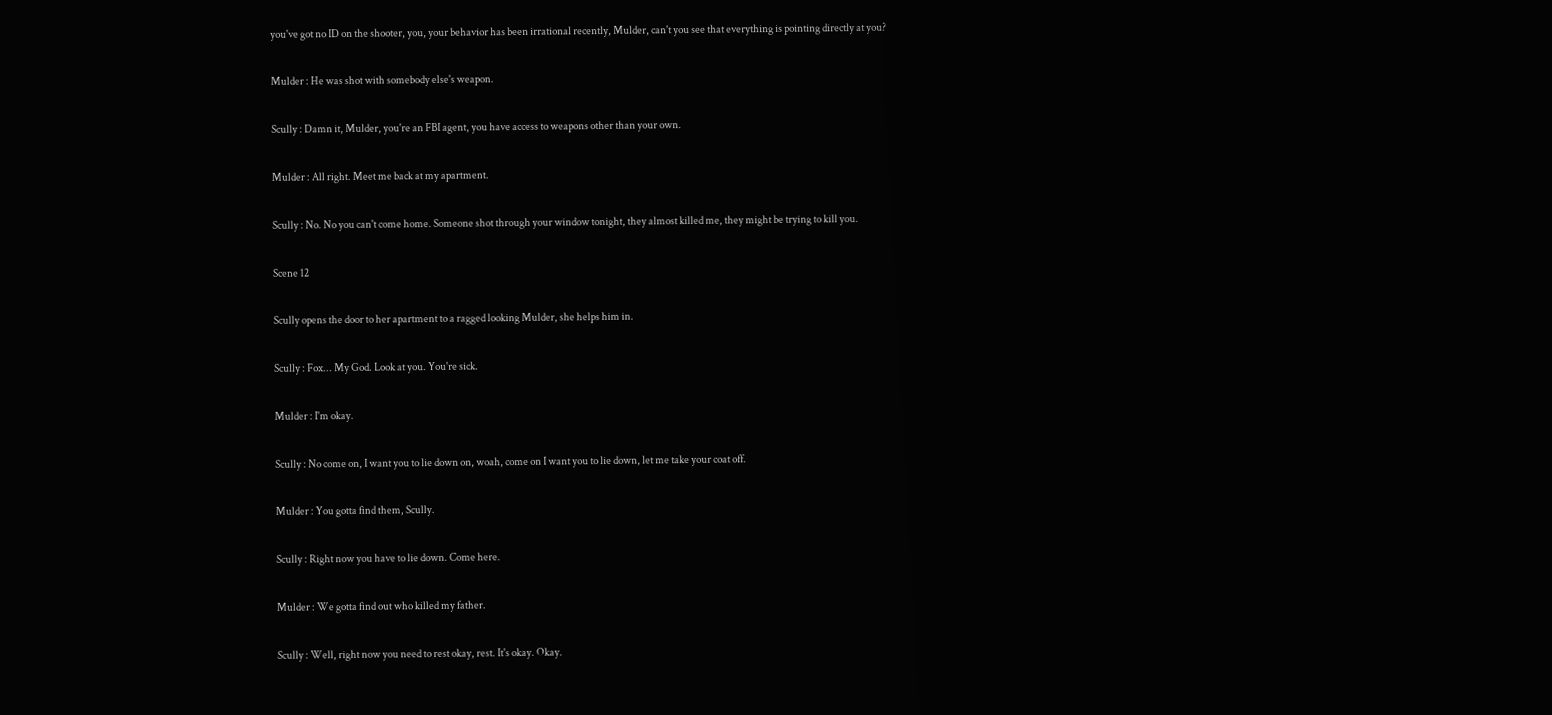you've got no ID on the shooter, you, your behavior has been irrational recently, Mulder, can't you see that everything is pointing directly at you?

Mulder : He was shot with somebody else's weapon.

Scully : Damn it, Mulder, you're an FBI agent, you have access to weapons other than your own.

Mulder : All right. Meet me back at my apartment.

Scully : No. No you can't come home. Someone shot through your window tonight, they almost killed me, they might be trying to kill you.

Scene 12

Scully opens the door to her apartment to a ragged looking Mulder, she helps him in.

Scully : Fox... My God. Look at you. You're sick.

Mulder : I'm okay.

Scully : No come on, I want you to lie down on, woah, come on I want you to lie down, let me take your coat off.

Mulder : You gotta find them, Scully.

Scully : Right now you have to lie down. Come here.

Mulder : We gotta find out who killed my father.

Scully : Well, right now you need to rest okay, rest. It's okay. Okay.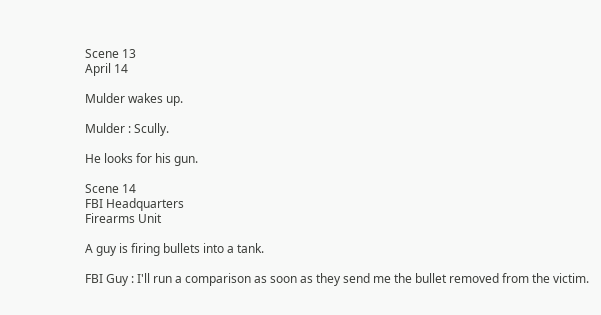Scene 13
April 14

Mulder wakes up.

Mulder : Scully.

He looks for his gun.

Scene 14
FBI Headquarters
Firearms Unit

A guy is firing bullets into a tank.

FBI Guy : I'll run a comparison as soon as they send me the bullet removed from the victim.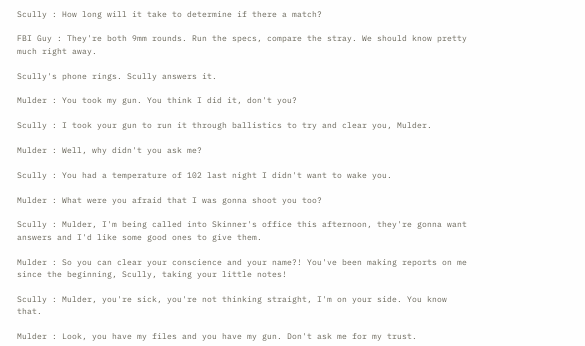Scully : How long will it take to determine if there a match?

FBI Guy : They're both 9mm rounds. Run the specs, compare the stray. We should know pretty much right away.

Scully's phone rings. Scully answers it.

Mulder : You took my gun. You think I did it, don't you?

Scully : I took your gun to run it through ballistics to try and clear you, Mulder.

Mulder : Well, why didn't you ask me?

Scully : You had a temperature of 102 last night I didn't want to wake you.

Mulder : What were you afraid that I was gonna shoot you too?

Scully : Mulder, I'm being called into Skinner's office this afternoon, they're gonna want answers and I'd like some good ones to give them.

Mulder : So you can clear your conscience and your name?! You've been making reports on me since the beginning, Scully, taking your little notes!

Scully : Mulder, you're sick, you're not thinking straight, I'm on your side. You know that.

Mulder : Look, you have my files and you have my gun. Don't ask me for my trust.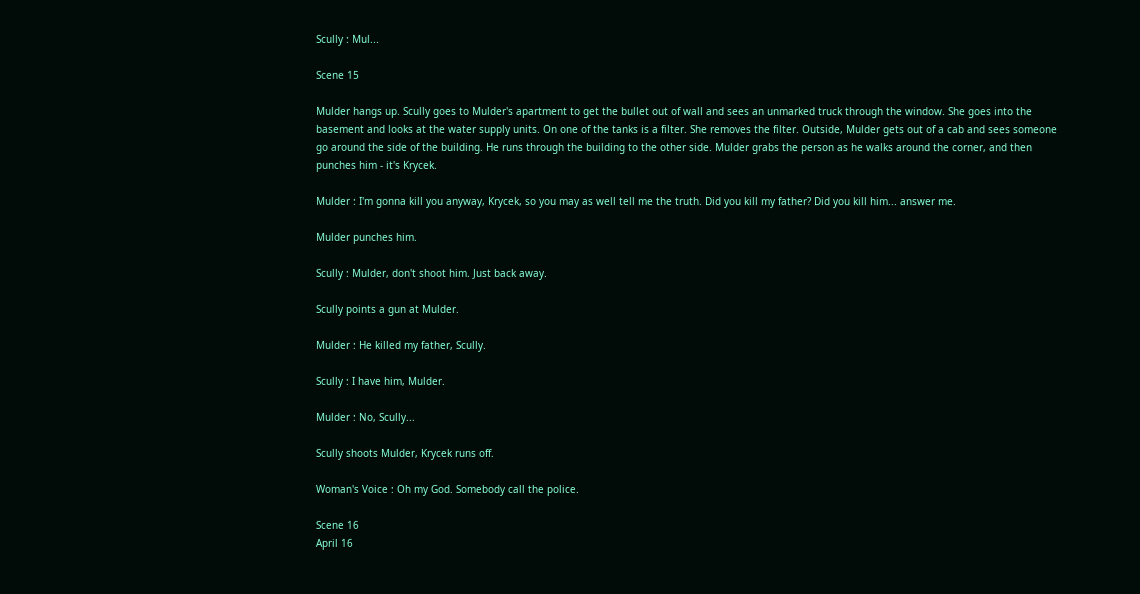Scully : Mul...

Scene 15

Mulder hangs up. Scully goes to Mulder's apartment to get the bullet out of wall and sees an unmarked truck through the window. She goes into the basement and looks at the water supply units. On one of the tanks is a filter. She removes the filter. Outside, Mulder gets out of a cab and sees someone go around the side of the building. He runs through the building to the other side. Mulder grabs the person as he walks around the corner, and then punches him - it's Krycek.

Mulder : I'm gonna kill you anyway, Krycek, so you may as well tell me the truth. Did you kill my father? Did you kill him... answer me.

Mulder punches him.

Scully : Mulder, don't shoot him. Just back away.

Scully points a gun at Mulder.

Mulder : He killed my father, Scully.

Scully : I have him, Mulder.

Mulder : No, Scully...

Scully shoots Mulder, Krycek runs off.

Woman's Voice : Oh my God. Somebody call the police.

Scene 16
April 16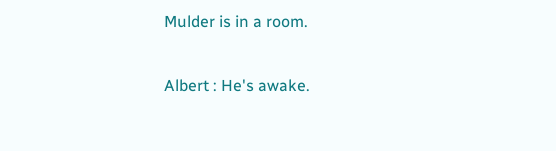Mulder is in a room.

Albert : He's awake.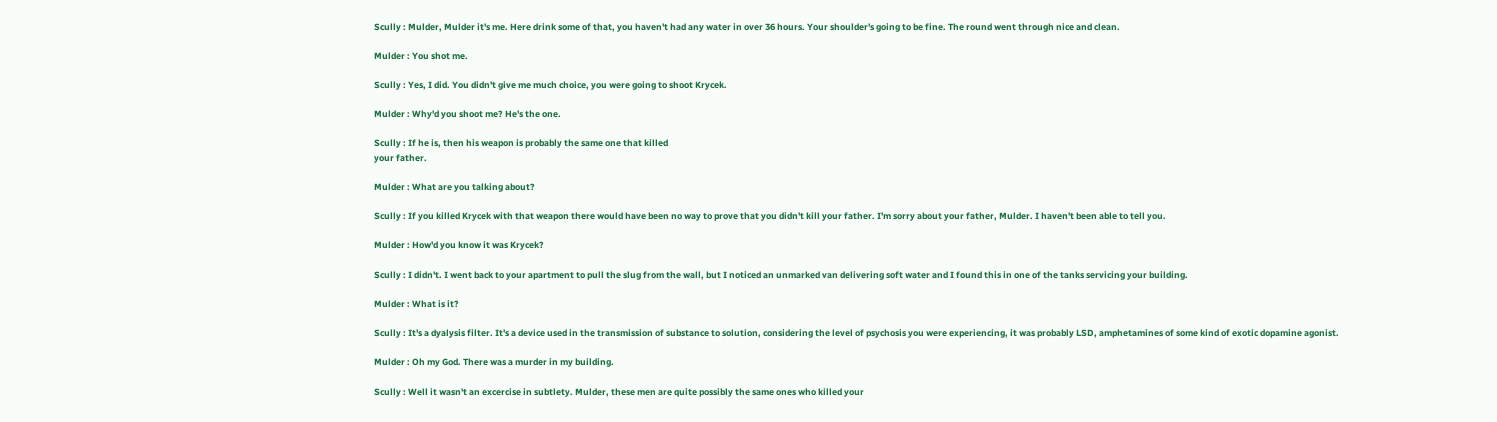Scully : Mulder, Mulder it's me. Here drink some of that, you haven't had any water in over 36 hours. Your shoulder's going to be fine. The round went through nice and clean.

Mulder : You shot me.

Scully : Yes, I did. You didn't give me much choice, you were going to shoot Krycek.

Mulder : Why'd you shoot me? He's the one.

Scully : If he is, then his weapon is probably the same one that killed
your father.

Mulder : What are you talking about?

Scully : If you killed Krycek with that weapon there would have been no way to prove that you didn't kill your father. I'm sorry about your father, Mulder. I haven't been able to tell you.

Mulder : How'd you know it was Krycek?

Scully : I didn't. I went back to your apartment to pull the slug from the wall, but I noticed an unmarked van delivering soft water and I found this in one of the tanks servicing your building.

Mulder : What is it?

Scully : It's a dyalysis filter. It's a device used in the transmission of substance to solution, considering the level of psychosis you were experiencing, it was probably LSD, amphetamines of some kind of exotic dopamine agonist.

Mulder : Oh my God. There was a murder in my building.

Scully : Well it wasn't an excercise in subtlety. Mulder, these men are quite possibly the same ones who killed your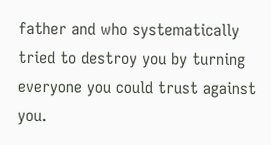father and who systematically tried to destroy you by turning everyone you could trust against you.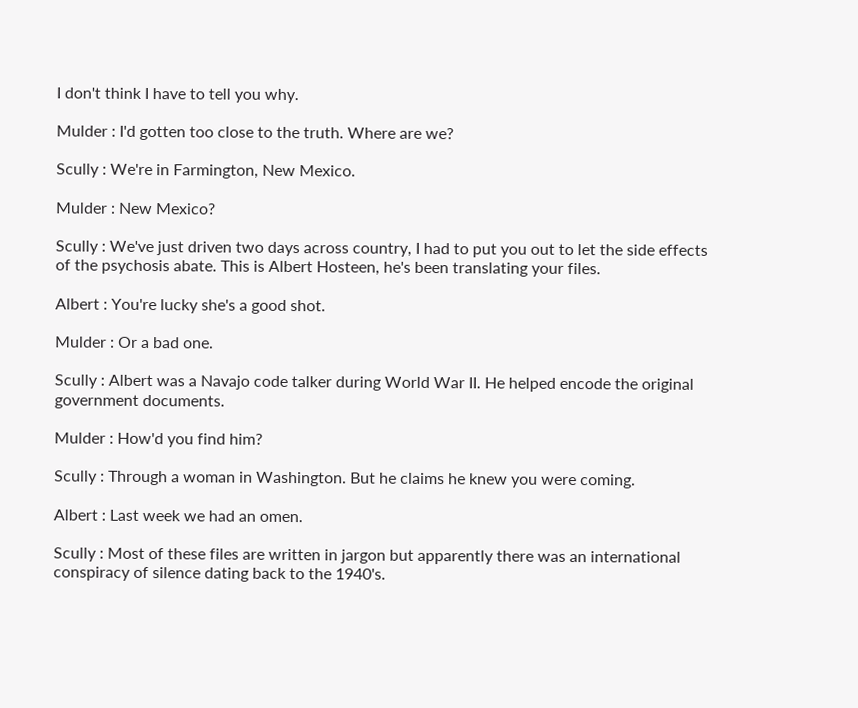I don't think I have to tell you why.

Mulder : I'd gotten too close to the truth. Where are we?

Scully : We're in Farmington, New Mexico.

Mulder : New Mexico?

Scully : We've just driven two days across country, I had to put you out to let the side effects of the psychosis abate. This is Albert Hosteen, he's been translating your files.

Albert : You're lucky she's a good shot.

Mulder : Or a bad one.

Scully : Albert was a Navajo code talker during World War II. He helped encode the original government documents.

Mulder : How'd you find him?

Scully : Through a woman in Washington. But he claims he knew you were coming.

Albert : Last week we had an omen.

Scully : Most of these files are written in jargon but apparently there was an international conspiracy of silence dating back to the 1940's.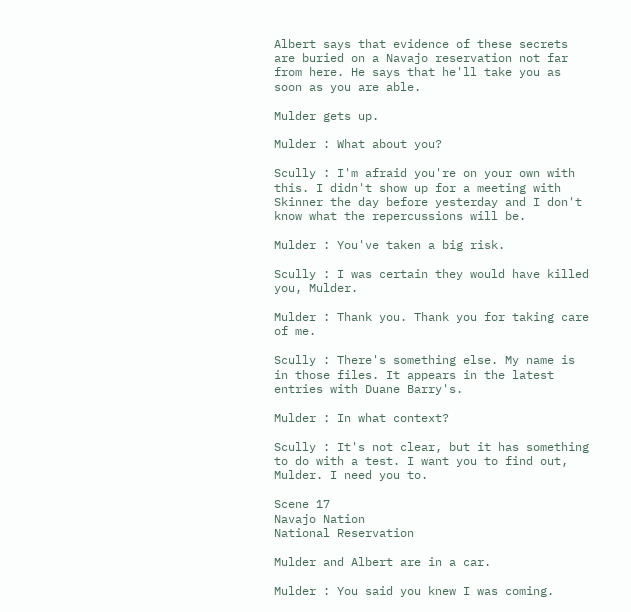Albert says that evidence of these secrets are buried on a Navajo reservation not far from here. He says that he'll take you as soon as you are able.

Mulder gets up.

Mulder : What about you?

Scully : I'm afraid you're on your own with this. I didn't show up for a meeting with Skinner the day before yesterday and I don't know what the repercussions will be.

Mulder : You've taken a big risk.

Scully : I was certain they would have killed you, Mulder.

Mulder : Thank you. Thank you for taking care of me.

Scully : There's something else. My name is in those files. It appears in the latest entries with Duane Barry's.

Mulder : In what context?

Scully : It's not clear, but it has something to do with a test. I want you to find out, Mulder. I need you to.

Scene 17
Navajo Nation
National Reservation

Mulder and Albert are in a car.

Mulder : You said you knew I was coming.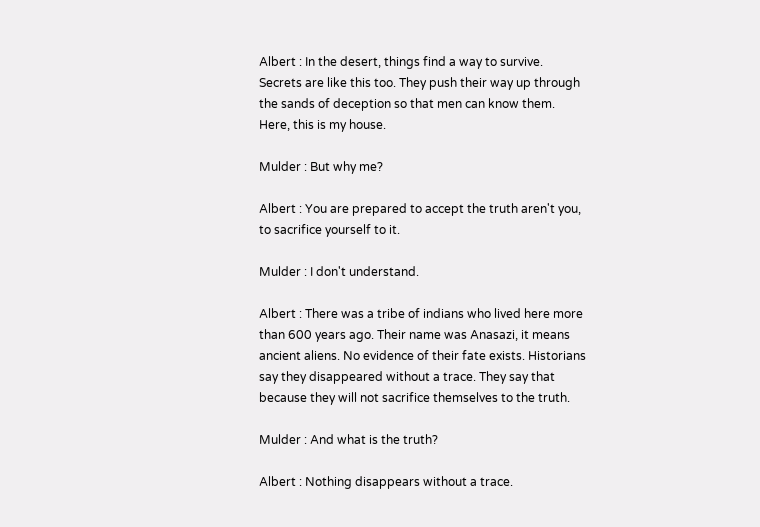Albert : In the desert, things find a way to survive. Secrets are like this too. They push their way up through the sands of deception so that men can know them. Here, this is my house.

Mulder : But why me?

Albert : You are prepared to accept the truth aren't you, to sacrifice yourself to it.

Mulder : I don't understand.

Albert : There was a tribe of indians who lived here more than 600 years ago. Their name was Anasazi, it means ancient aliens. No evidence of their fate exists. Historians say they disappeared without a trace. They say that because they will not sacrifice themselves to the truth.

Mulder : And what is the truth?

Albert : Nothing disappears without a trace.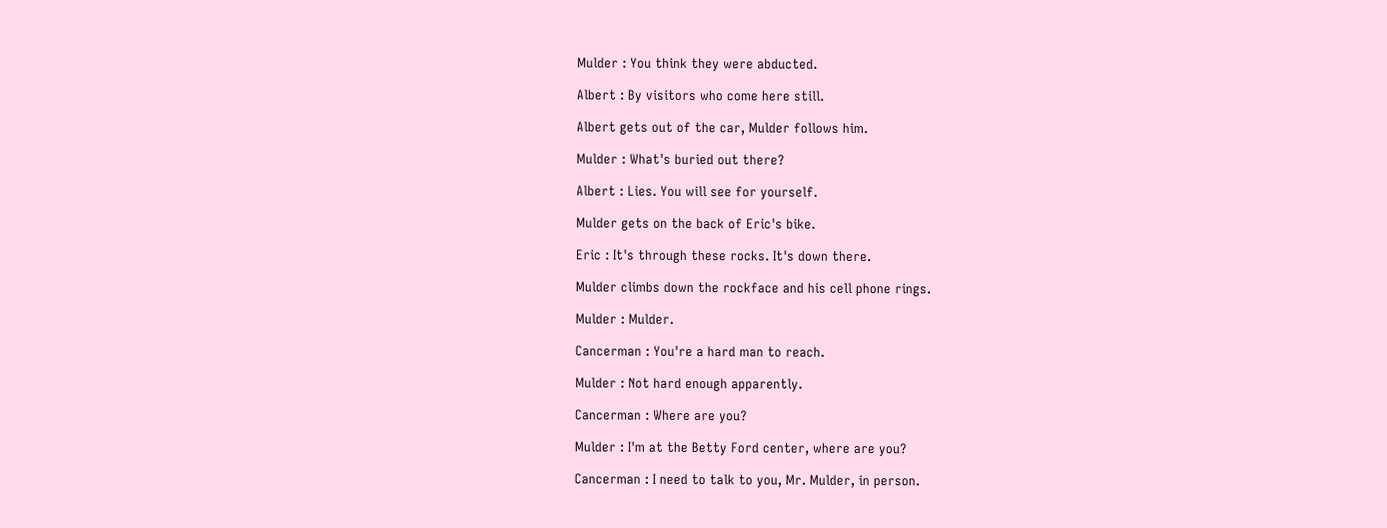Mulder : You think they were abducted.

Albert : By visitors who come here still.

Albert gets out of the car, Mulder follows him.

Mulder : What's buried out there?

Albert : Lies. You will see for yourself.

Mulder gets on the back of Eric's bike.

Eric : It's through these rocks. It's down there.

Mulder climbs down the rockface and his cell phone rings.

Mulder : Mulder.

Cancerman : You're a hard man to reach.

Mulder : Not hard enough apparently.

Cancerman : Where are you?

Mulder : I'm at the Betty Ford center, where are you?

Cancerman : I need to talk to you, Mr. Mulder, in person.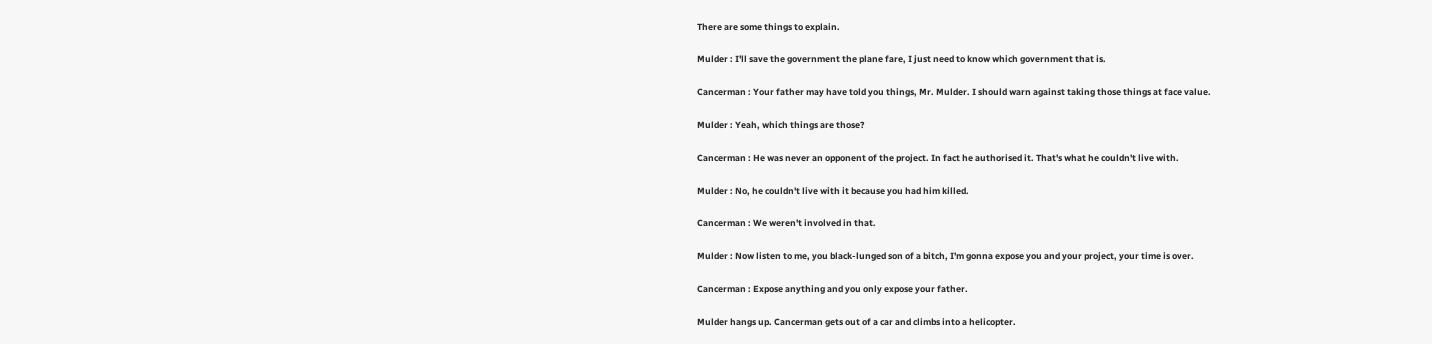There are some things to explain.

Mulder : I'll save the government the plane fare, I just need to know which government that is.

Cancerman : Your father may have told you things, Mr. Mulder. I should warn against taking those things at face value.

Mulder : Yeah, which things are those?

Cancerman : He was never an opponent of the project. In fact he authorised it. That's what he couldn't live with.

Mulder : No, he couldn't live with it because you had him killed.

Cancerman : We weren't involved in that.

Mulder : Now listen to me, you black-lunged son of a bitch, I'm gonna expose you and your project, your time is over.

Cancerman : Expose anything and you only expose your father.

Mulder hangs up. Cancerman gets out of a car and climbs into a helicopter.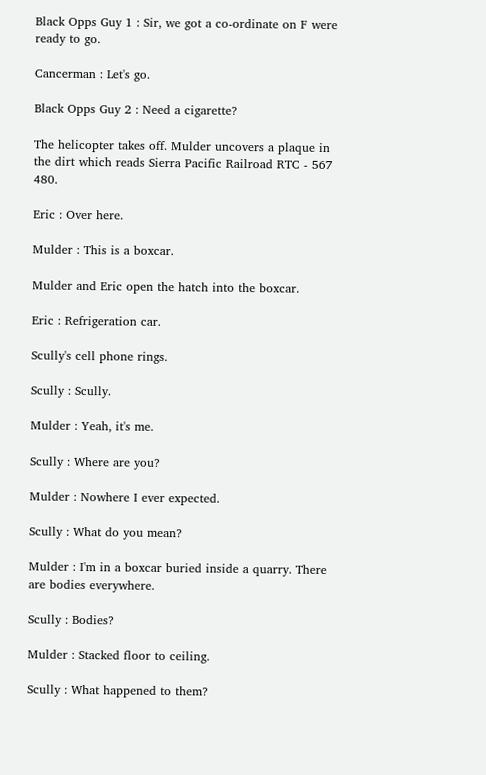Black Opps Guy 1 : Sir, we got a co-ordinate on F were ready to go.

Cancerman : Let's go.

Black Opps Guy 2 : Need a cigarette?

The helicopter takes off. Mulder uncovers a plaque in the dirt which reads Sierra Pacific Railroad RTC - 567 480.

Eric : Over here.

Mulder : This is a boxcar.

Mulder and Eric open the hatch into the boxcar.

Eric : Refrigeration car.

Scully's cell phone rings.

Scully : Scully.

Mulder : Yeah, it's me.

Scully : Where are you?

Mulder : Nowhere I ever expected.

Scully : What do you mean?

Mulder : I'm in a boxcar buried inside a quarry. There are bodies everywhere.

Scully : Bodies?

Mulder : Stacked floor to ceiling.

Scully : What happened to them?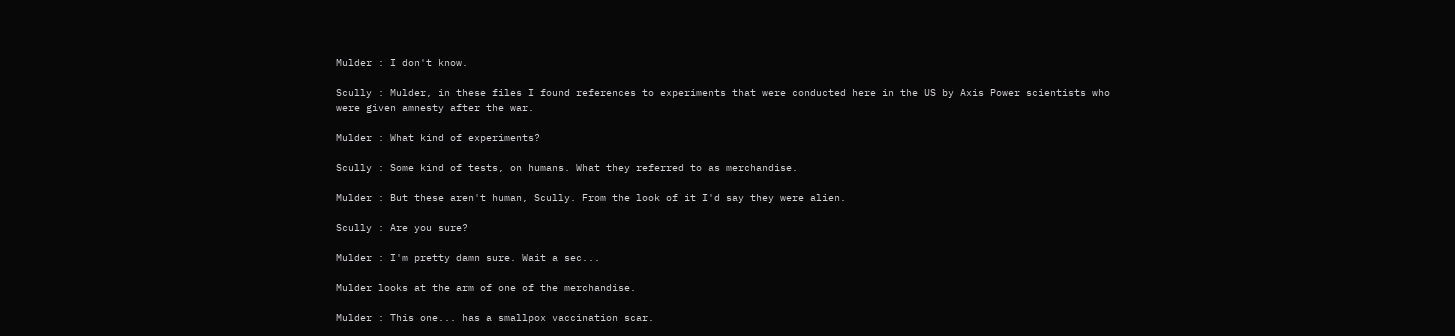Mulder : I don't know.

Scully : Mulder, in these files I found references to experiments that were conducted here in the US by Axis Power scientists who were given amnesty after the war.

Mulder : What kind of experiments?

Scully : Some kind of tests, on humans. What they referred to as merchandise.

Mulder : But these aren't human, Scully. From the look of it I'd say they were alien.

Scully : Are you sure?

Mulder : I'm pretty damn sure. Wait a sec...

Mulder looks at the arm of one of the merchandise.

Mulder : This one... has a smallpox vaccination scar.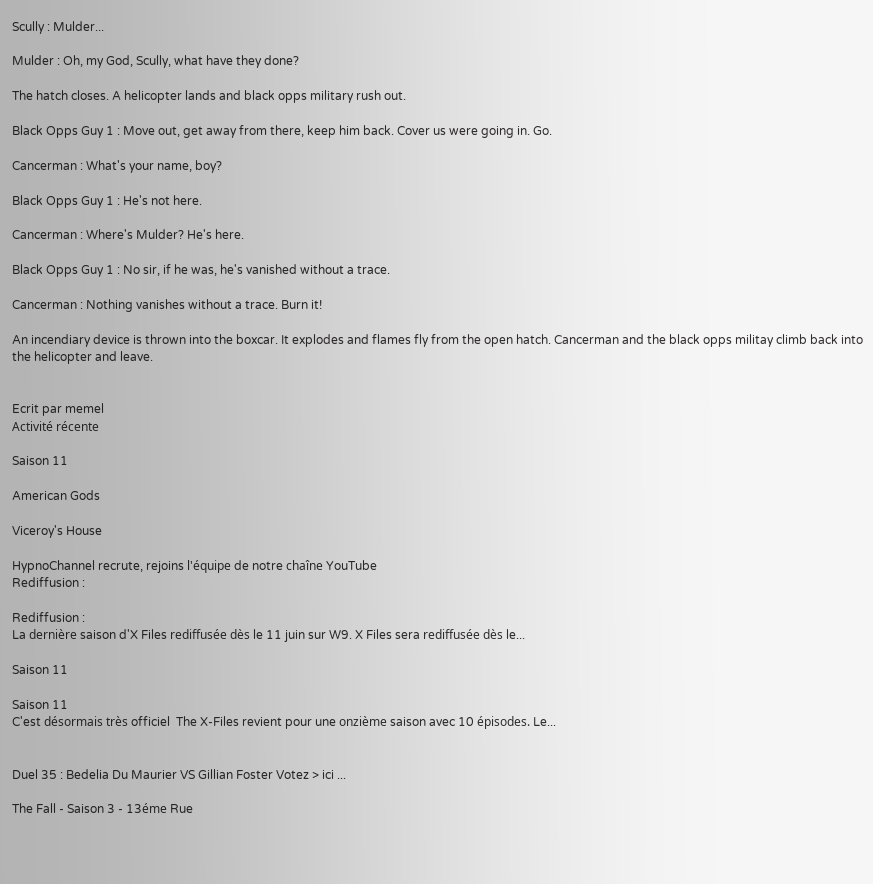Scully : Mulder...

Mulder : Oh, my God, Scully, what have they done?

The hatch closes. A helicopter lands and black opps military rush out.

Black Opps Guy 1 : Move out, get away from there, keep him back. Cover us were going in. Go.

Cancerman : What's your name, boy?

Black Opps Guy 1 : He's not here.

Cancerman : Where's Mulder? He's here.

Black Opps Guy 1 : No sir, if he was, he's vanished without a trace.

Cancerman : Nothing vanishes without a trace. Burn it!

An incendiary device is thrown into the boxcar. It explodes and flames fly from the open hatch. Cancerman and the black opps militay climb back into the helicopter and leave.


Ecrit par memel
Activité récente

Saison 11

American Gods

Viceroy's House

HypnoChannel recrute, rejoins l'équipe de notre chaîne YouTube
Rediffusion :

Rediffusion :
La dernière saison d'X Files rediffusée dès le 11 juin sur W9. X Files sera rediffusée dès le...

Saison 11

Saison 11
C'est désormais très officiel  The X-Files revient pour une onzième saison avec 10 épisodes. Le...


Duel 35 : Bedelia Du Maurier VS Gillian Foster Votez > ici ...

The Fall - Saison 3 - 13éme Rue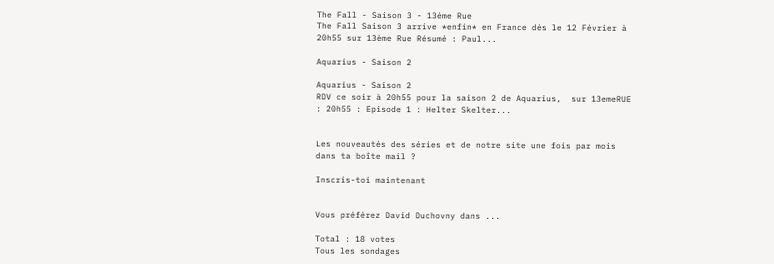The Fall - Saison 3 - 13éme Rue
The Fall Saison 3 arrive *enfin* en France dés le 12 Février à 20h55 sur 13ème Rue Résumé : Paul...

Aquarius - Saison 2

Aquarius - Saison 2
RDV ce soir à 20h55 pour la saison 2 de Aquarius,  sur 13emeRUE : 20h55 : Episode 1 : Helter Skelter...


Les nouveautés des séries et de notre site une fois par mois dans ta boîte mail ?

Inscris-toi maintenant


Vous préférez David Duchovny dans ...

Total : 18 votes
Tous les sondages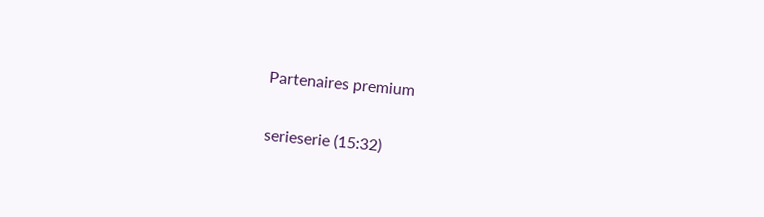Partenaires premium

serieserie (15:32)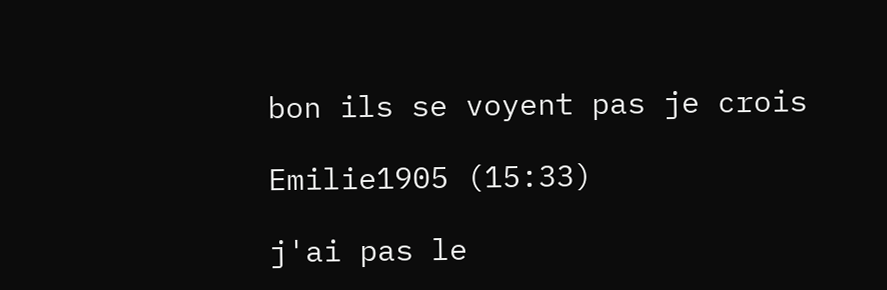bon ils se voyent pas je crois

Emilie1905 (15:33)

j'ai pas le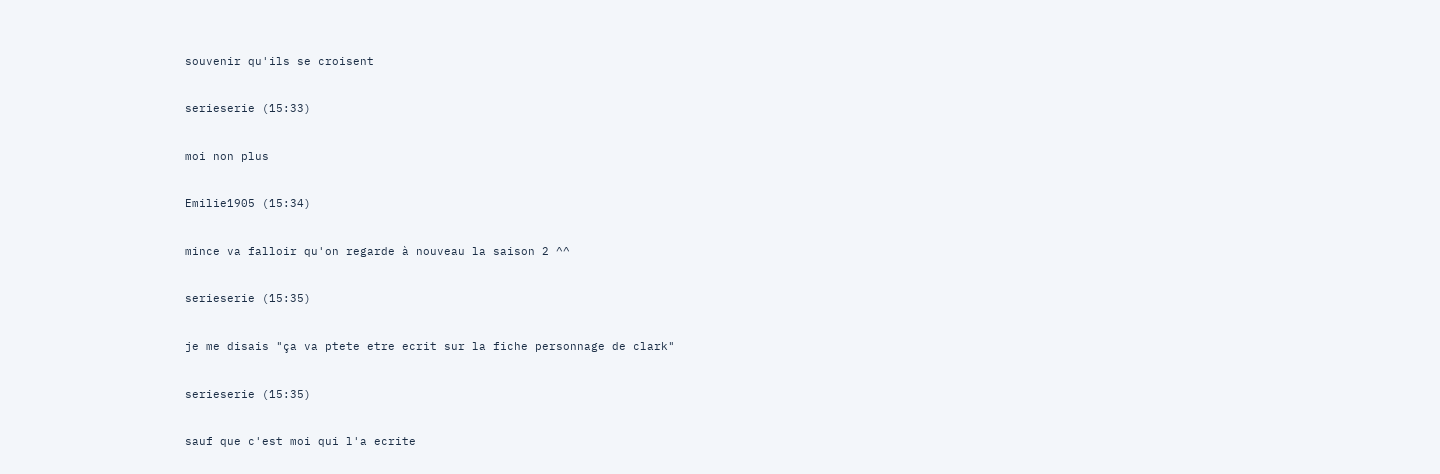souvenir qu'ils se croisent

serieserie (15:33)

moi non plus

Emilie1905 (15:34)

mince va falloir qu'on regarde à nouveau la saison 2 ^^

serieserie (15:35)

je me disais "ça va ptete etre ecrit sur la fiche personnage de clark"

serieserie (15:35)

sauf que c'est moi qui l'a ecrite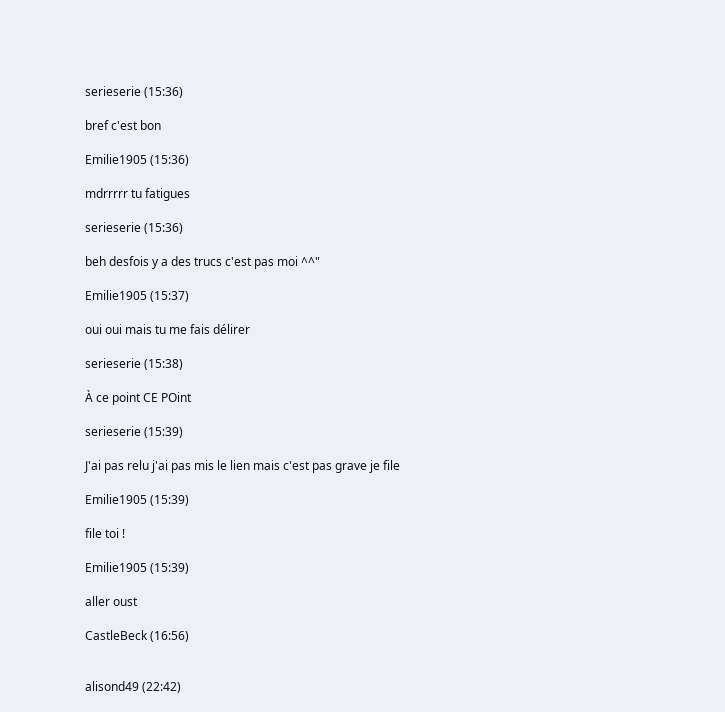serieserie (15:36)

bref c'est bon

Emilie1905 (15:36)

mdrrrrr tu fatigues

serieserie (15:36)

beh desfois y a des trucs c'est pas moi ^^"

Emilie1905 (15:37)

oui oui mais tu me fais délirer

serieserie (15:38)

À ce point CE POint

serieserie (15:39)

J'ai pas relu j'ai pas mis le lien mais c'est pas grave je file

Emilie1905 (15:39)

file toi !

Emilie1905 (15:39)

aller oust

CastleBeck (16:56)


alisond49 (22:42)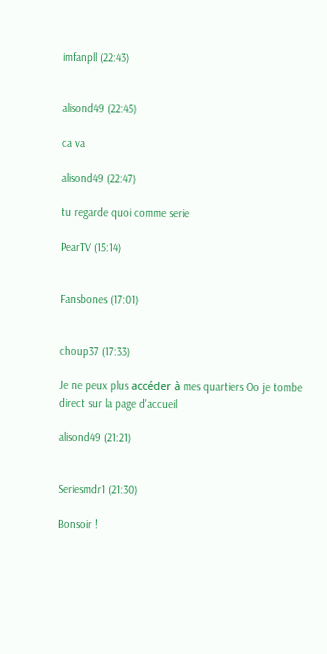imfanpll (22:43)


alisond49 (22:45)

ca va

alisond49 (22:47)

tu regarde quoi comme serie

PearTV (15:14)


Fansbones (17:01)


choup37 (17:33)

Je ne peux plus accéder à mes quartiers Oo je tombe direct sur la page d'accueil

alisond49 (21:21)


Seriesmdr1 (21:30)

Bonsoir !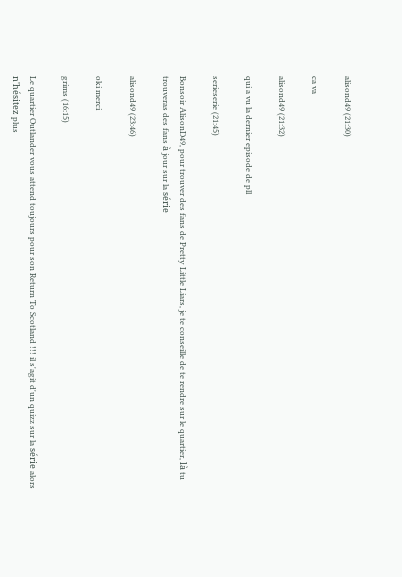alisond49 (21:30)

ca va

alisond49 (21:32)

qui a vu la dernier episode de pll

serieserie (21:45)

Bonsoir AlisonD49, pour trouver des fans de Pretty Little Liars, je te conseille de te rendre sur le quartier, là tu trouveras des fans à jour sur la série

alisond49 (23:46)

oki merci

grims (16:15)

Le quartier Outlander vous attend toujours pour son Return To Scotland !!! il s'agit d'un quizz sur la série alors n'hésitez plus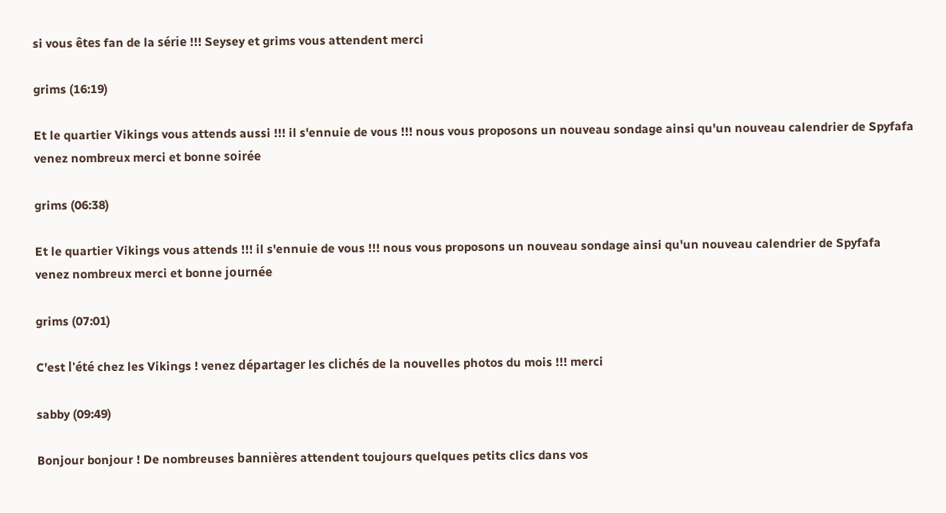si vous êtes fan de la série !!! Seysey et grims vous attendent merci

grims (16:19)

Et le quartier Vikings vous attends aussi !!! il s'ennuie de vous !!! nous vous proposons un nouveau sondage ainsi qu'un nouveau calendrier de Spyfafa venez nombreux merci et bonne soirée

grims (06:38)

Et le quartier Vikings vous attends !!! il s'ennuie de vous !!! nous vous proposons un nouveau sondage ainsi qu'un nouveau calendrier de Spyfafa venez nombreux merci et bonne journée

grims (07:01)

C'est l'été chez les Vikings ! venez départager les clichés de la nouvelles photos du mois !!! merci

sabby (09:49)

Bonjour bonjour ! De nombreuses bannières attendent toujours quelques petits clics dans vos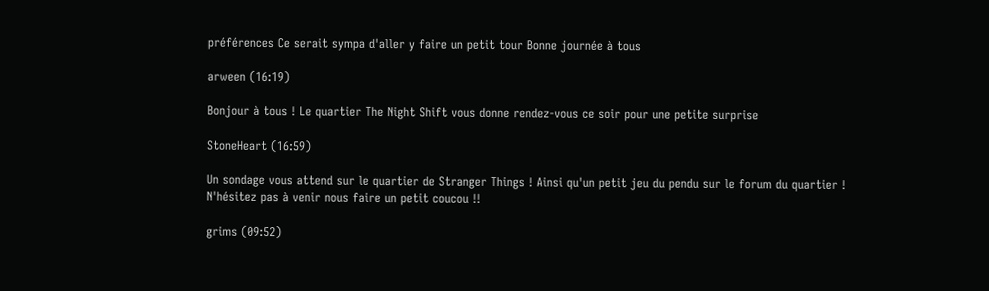préférences Ce serait sympa d'aller y faire un petit tour Bonne journée à tous

arween (16:19)

Bonjour à tous ! Le quartier The Night Shift vous donne rendez-vous ce soir pour une petite surprise

StoneHeart (16:59)

Un sondage vous attend sur le quartier de Stranger Things ! Ainsi qu'un petit jeu du pendu sur le forum du quartier ! N'hésitez pas à venir nous faire un petit coucou !!

grims (09:52)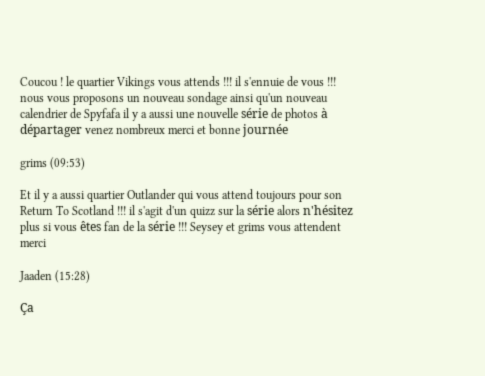Coucou ! le quartier Vikings vous attends !!! il s'ennuie de vous !!! nous vous proposons un nouveau sondage ainsi qu'un nouveau calendrier de Spyfafa il y a aussi une nouvelle série de photos à départager venez nombreux merci et bonne journée

grims (09:53)

Et il y a aussi quartier Outlander qui vous attend toujours pour son Return To Scotland !!! il s'agit d'un quizz sur la série alors n'hésitez plus si vous êtes fan de la série !!! Seysey et grims vous attendent merci

Jaaden (15:28)

Ça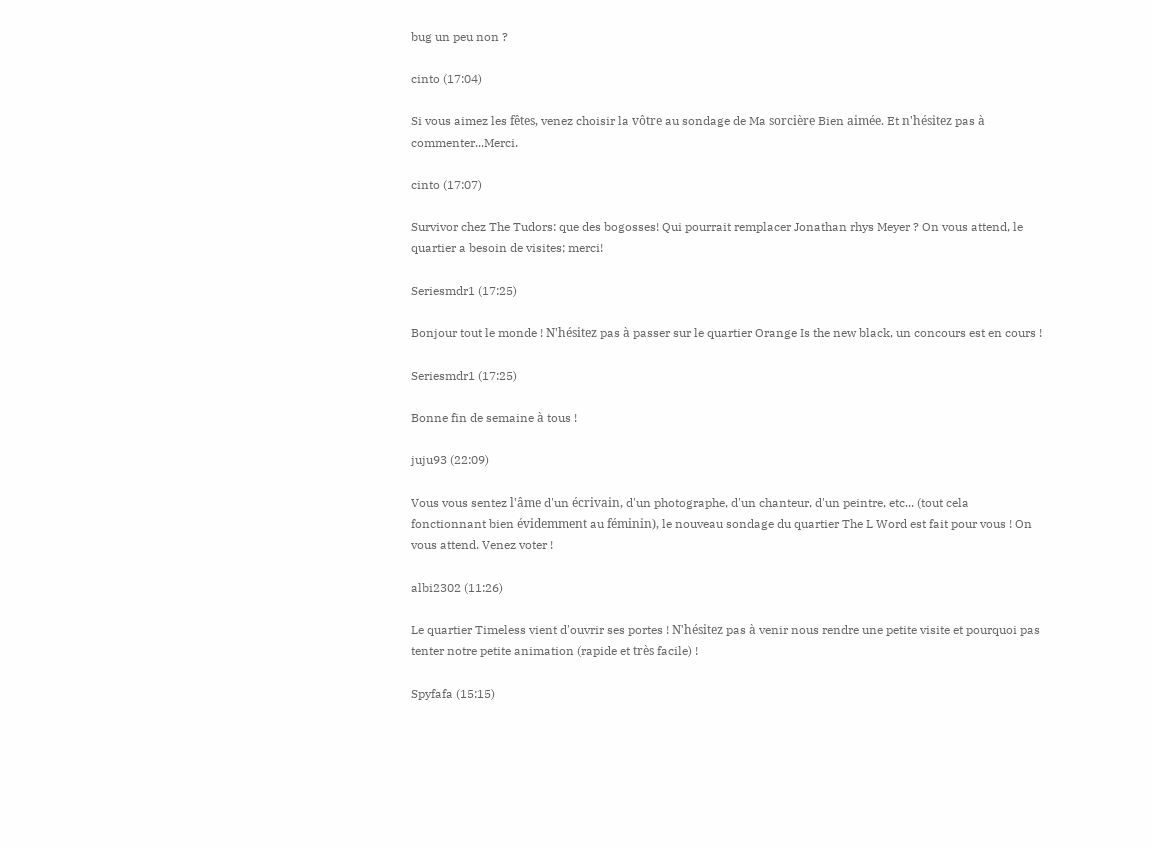bug un peu non ?

cinto (17:04)

Si vous aimez les fêtes, venez choisir la vôtre au sondage de Ma sorcière Bien aimée. Et n'hésitez pas à commenter...Merci.

cinto (17:07)

Survivor chez The Tudors: que des bogosses! Qui pourrait remplacer Jonathan rhys Meyer ? On vous attend, le quartier a besoin de visites; merci!

Seriesmdr1 (17:25)

Bonjour tout le monde ! N'hésitez pas à passer sur le quartier Orange Is the new black, un concours est en cours !

Seriesmdr1 (17:25)

Bonne fin de semaine à tous !

juju93 (22:09)

Vous vous sentez l'âme d'un écrivain, d'un photographe, d'un chanteur, d'un peintre, etc... (tout cela fonctionnant bien évidemment au féminin), le nouveau sondage du quartier The L Word est fait pour vous ! On vous attend. Venez voter !

albi2302 (11:26)

Le quartier Timeless vient d'ouvrir ses portes ! N'hésitez pas à venir nous rendre une petite visite et pourquoi pas tenter notre petite animation (rapide et très facile) !

Spyfafa (15:15)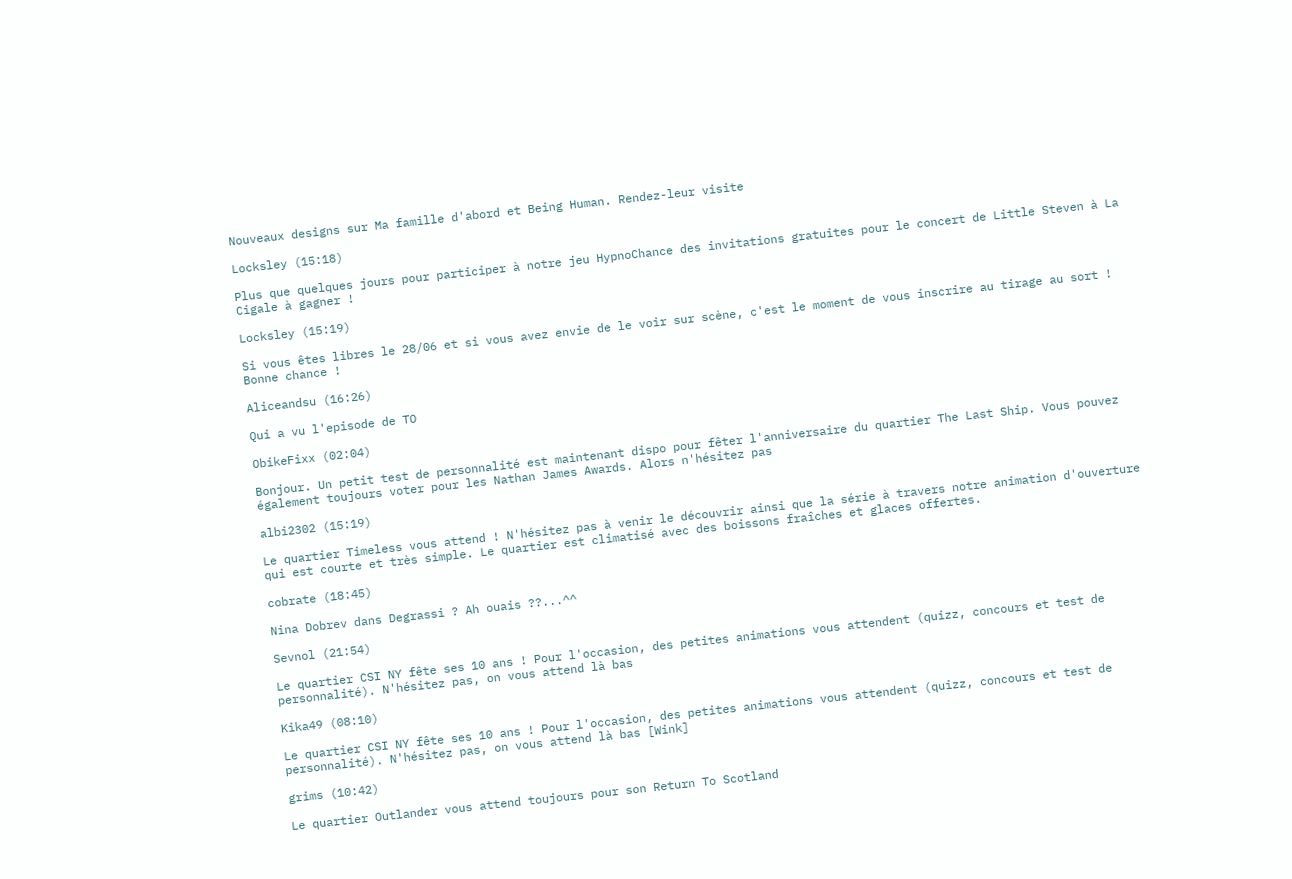Nouveaux designs sur Ma famille d'abord et Being Human. Rendez-leur visite

Locksley (15:18)

Plus que quelques jours pour participer à notre jeu HypnoChance des invitations gratuites pour le concert de Little Steven à La Cigale à gagner !

Locksley (15:19)

Si vous êtes libres le 28/06 et si vous avez envie de le voir sur scène, c'est le moment de vous inscrire au tirage au sort ! Bonne chance !

Aliceandsu (16:26)

Qui a vu l'episode de TO

ObikeFixx (02:04)

Bonjour. Un petit test de personnalité est maintenant dispo pour fêter l'anniversaire du quartier The Last Ship. Vous pouvez également toujours voter pour les Nathan James Awards. Alors n'hésitez pas

albi2302 (15:19)

Le quartier Timeless vous attend ! N'hésitez pas à venir le découvrir ainsi que la série à travers notre animation d'ouverture qui est courte et très simple. Le quartier est climatisé avec des boissons fraîches et glaces offertes.

cobrate (18:45)

Nina Dobrev dans Degrassi ? Ah ouais ??...^^

Sevnol (21:54)

Le quartier CSI NY fête ses 10 ans ! Pour l'occasion, des petites animations vous attendent (quizz, concours et test de personnalité). N'hésitez pas, on vous attend là bas

Kika49 (08:10)

Le quartier CSI NY fête ses 10 ans ! Pour l'occasion, des petites animations vous attendent (quizz, concours et test de personnalité). N'hésitez pas, on vous attend là bas [Wink]

grims (10:42)

Le quartier Outlander vous attend toujours pour son Return To Scotland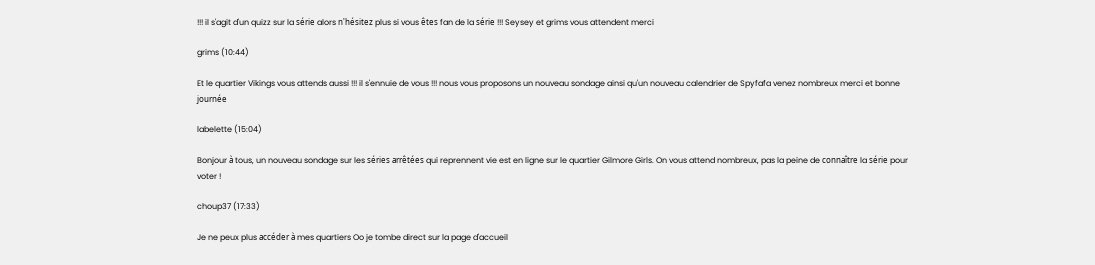!!! il s'agit d'un quizz sur la série alors n'hésitez plus si vous êtes fan de la série !!! Seysey et grims vous attendent merci

grims (10:44)

Et le quartier Vikings vous attends aussi !!! il s'ennuie de vous !!! nous vous proposons un nouveau sondage ainsi qu'un nouveau calendrier de Spyfafa venez nombreux merci et bonne journée

labelette (15:04)

Bonjour à tous, un nouveau sondage sur les séries arrêtées qui reprennent vie est en ligne sur le quartier Gilmore Girls. On vous attend nombreux, pas la peine de connaître la série pour voter !

choup37 (17:33)

Je ne peux plus accéder à mes quartiers Oo je tombe direct sur la page d'accueil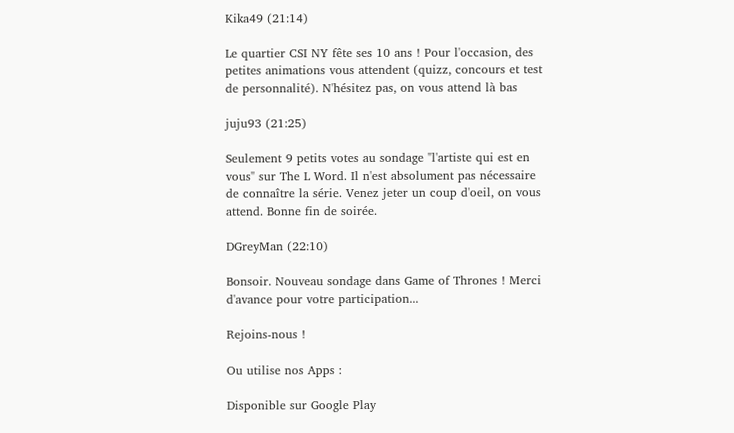Kika49 (21:14)

Le quartier CSI NY fête ses 10 ans ! Pour l'occasion, des petites animations vous attendent (quizz, concours et test de personnalité). N'hésitez pas, on vous attend là bas

juju93 (21:25)

Seulement 9 petits votes au sondage "l'artiste qui est en vous" sur The L Word. Il n'est absolument pas nécessaire de connaître la série. Venez jeter un coup d'oeil, on vous attend. Bonne fin de soirée.

DGreyMan (22:10)

Bonsoir. Nouveau sondage dans Game of Thrones ! Merci d'avance pour votre participation...

Rejoins-nous !

Ou utilise nos Apps :

Disponible sur Google Play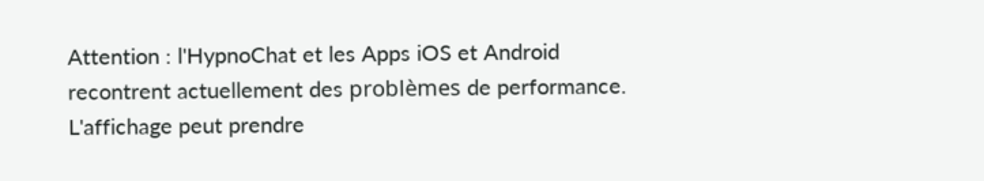Attention : l'HypnoChat et les Apps iOS et Android recontrent actuellement des problèmes de performance. L'affichage peut prendre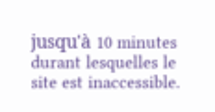jusqu'à 10 minutes durant lesquelles le site est inaccessible.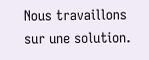Nous travaillons sur une solution.